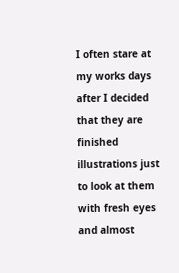I often stare at my works days after I decided that they are finished illustrations just to look at them with fresh eyes and almost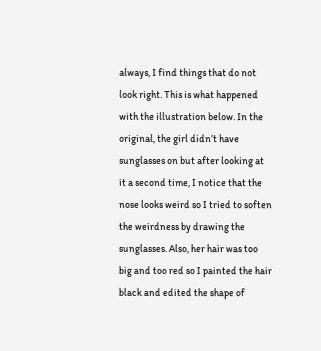always, I find things that do not look right. This is what happened with the illustration below. In the original, the girl didn’t have sunglasses on but after looking at it a second time, I notice that the nose looks weird so I tried to soften the weirdness by drawing the sunglasses. Also, her hair was too big and too red so I painted the hair black and edited the shape of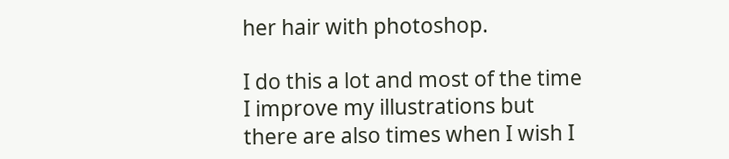her hair with photoshop.

I do this a lot and most of the time I improve my illustrations but there are also times when I wish I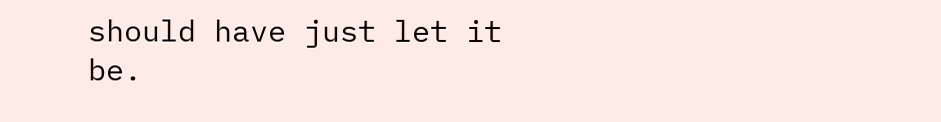should have just let it be.